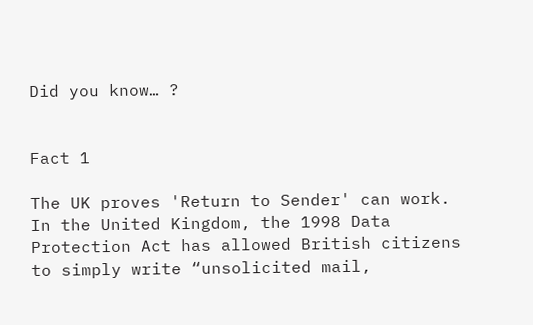Did you know… ?


Fact 1

The UK proves 'Return to Sender' can work. In the United Kingdom, the 1998 Data Protection Act has allowed British citizens to simply write “unsolicited mail,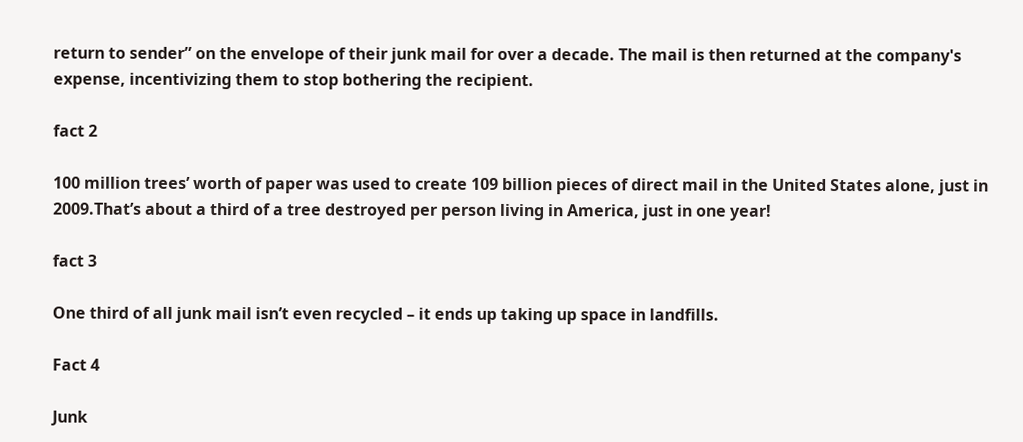return to sender” on the envelope of their junk mail for over a decade. The mail is then returned at the company's expense, incentivizing them to stop bothering the recipient.

fact 2

100 million trees’ worth of paper was used to create 109 billion pieces of direct mail in the United States alone, just in 2009.That’s about a third of a tree destroyed per person living in America, just in one year!

fact 3

One third of all junk mail isn’t even recycled – it ends up taking up space in landfills.

Fact 4

Junk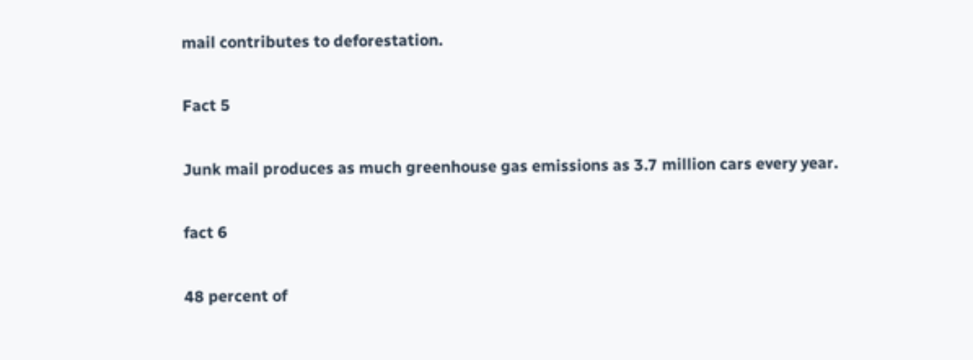mail contributes to deforestation.

Fact 5

Junk mail produces as much greenhouse gas emissions as 3.7 million cars every year.

fact 6

48 percent of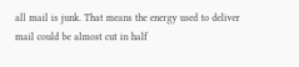all mail is junk. That means the energy used to deliver mail could be almost cut in half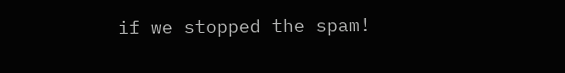if we stopped the spam!